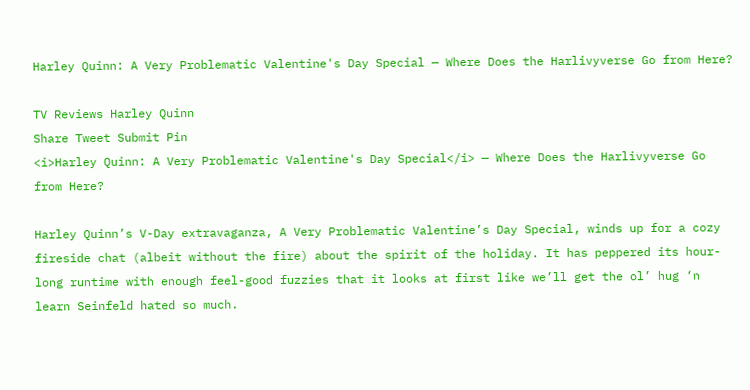Harley Quinn: A Very Problematic Valentine's Day Special — Where Does the Harlivyverse Go from Here?

TV Reviews Harley Quinn
Share Tweet Submit Pin
<i>Harley Quinn: A Very Problematic Valentine's Day Special</i> — Where Does the Harlivyverse Go from Here?

Harley Quinn’s V-Day extravaganza, A Very Problematic Valentine’s Day Special, winds up for a cozy fireside chat (albeit without the fire) about the spirit of the holiday. It has peppered its hour-long runtime with enough feel-good fuzzies that it looks at first like we’ll get the ol’ hug ‘n learn Seinfeld hated so much.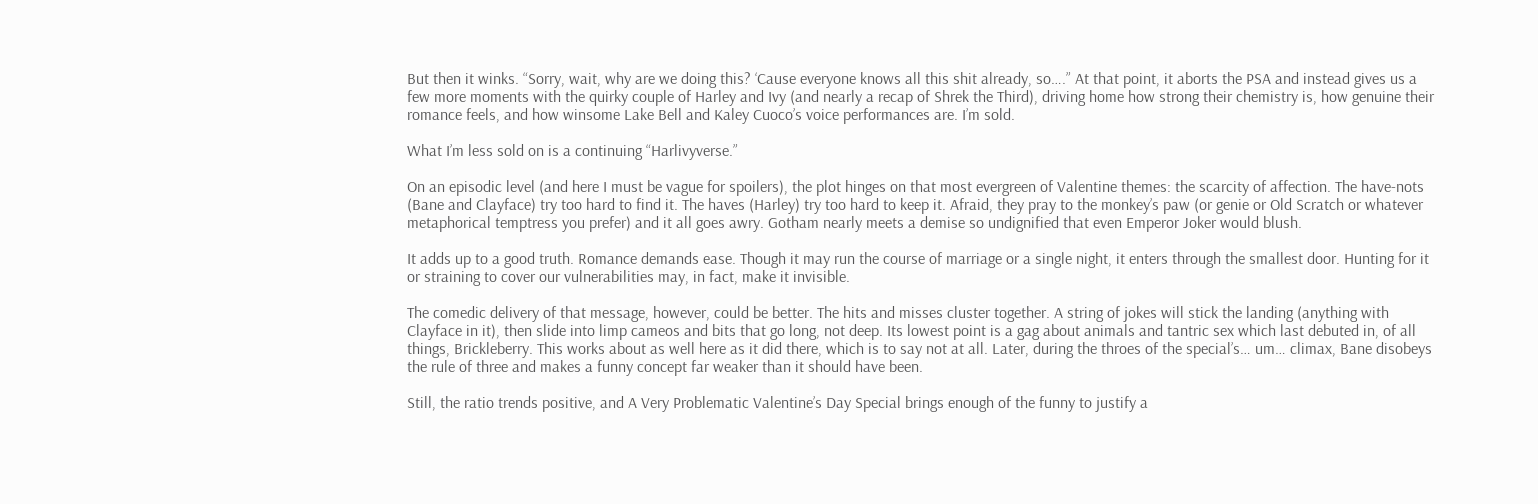But then it winks. “Sorry, wait, why are we doing this? ‘Cause everyone knows all this shit already, so….” At that point, it aborts the PSA and instead gives us a few more moments with the quirky couple of Harley and Ivy (and nearly a recap of Shrek the Third), driving home how strong their chemistry is, how genuine their romance feels, and how winsome Lake Bell and Kaley Cuoco’s voice performances are. I’m sold.

What I’m less sold on is a continuing “Harlivyverse.”

On an episodic level (and here I must be vague for spoilers), the plot hinges on that most evergreen of Valentine themes: the scarcity of affection. The have-nots (Bane and Clayface) try too hard to find it. The haves (Harley) try too hard to keep it. Afraid, they pray to the monkey’s paw (or genie or Old Scratch or whatever metaphorical temptress you prefer) and it all goes awry. Gotham nearly meets a demise so undignified that even Emperor Joker would blush.

It adds up to a good truth. Romance demands ease. Though it may run the course of marriage or a single night, it enters through the smallest door. Hunting for it or straining to cover our vulnerabilities may, in fact, make it invisible.

The comedic delivery of that message, however, could be better. The hits and misses cluster together. A string of jokes will stick the landing (anything with Clayface in it), then slide into limp cameos and bits that go long, not deep. Its lowest point is a gag about animals and tantric sex which last debuted in, of all things, Brickleberry. This works about as well here as it did there, which is to say not at all. Later, during the throes of the special’s… um… climax, Bane disobeys the rule of three and makes a funny concept far weaker than it should have been.

Still, the ratio trends positive, and A Very Problematic Valentine’s Day Special brings enough of the funny to justify a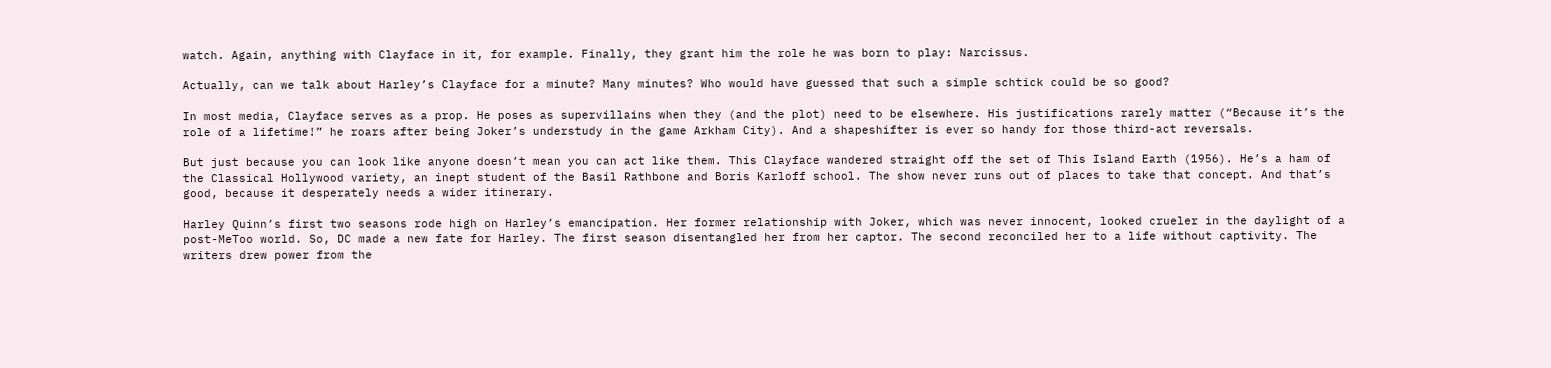watch. Again, anything with Clayface in it, for example. Finally, they grant him the role he was born to play: Narcissus.

Actually, can we talk about Harley’s Clayface for a minute? Many minutes? Who would have guessed that such a simple schtick could be so good?

In most media, Clayface serves as a prop. He poses as supervillains when they (and the plot) need to be elsewhere. His justifications rarely matter (“Because it’s the role of a lifetime!” he roars after being Joker’s understudy in the game Arkham City). And a shapeshifter is ever so handy for those third-act reversals.

But just because you can look like anyone doesn’t mean you can act like them. This Clayface wandered straight off the set of This Island Earth (1956). He’s a ham of the Classical Hollywood variety, an inept student of the Basil Rathbone and Boris Karloff school. The show never runs out of places to take that concept. And that’s good, because it desperately needs a wider itinerary.

Harley Quinn’s first two seasons rode high on Harley’s emancipation. Her former relationship with Joker, which was never innocent, looked crueler in the daylight of a post-MeToo world. So, DC made a new fate for Harley. The first season disentangled her from her captor. The second reconciled her to a life without captivity. The writers drew power from the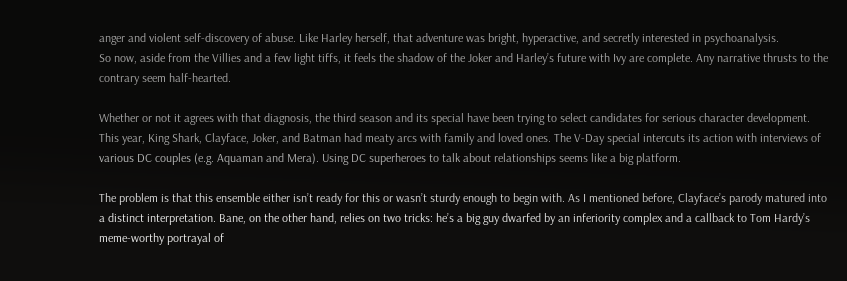anger and violent self-discovery of abuse. Like Harley herself, that adventure was bright, hyperactive, and secretly interested in psychoanalysis.
So now, aside from the Villies and a few light tiffs, it feels the shadow of the Joker and Harley’s future with Ivy are complete. Any narrative thrusts to the contrary seem half-hearted.

Whether or not it agrees with that diagnosis, the third season and its special have been trying to select candidates for serious character development. This year, King Shark, Clayface, Joker, and Batman had meaty arcs with family and loved ones. The V-Day special intercuts its action with interviews of various DC couples (e.g. Aquaman and Mera). Using DC superheroes to talk about relationships seems like a big platform.

The problem is that this ensemble either isn’t ready for this or wasn’t sturdy enough to begin with. As I mentioned before, Clayface’s parody matured into a distinct interpretation. Bane, on the other hand, relies on two tricks: he’s a big guy dwarfed by an inferiority complex and a callback to Tom Hardy’s meme-worthy portrayal of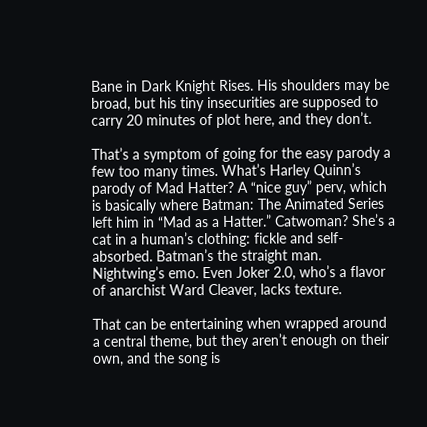Bane in Dark Knight Rises. His shoulders may be broad, but his tiny insecurities are supposed to carry 20 minutes of plot here, and they don’t.

That’s a symptom of going for the easy parody a few too many times. What’s Harley Quinn’s parody of Mad Hatter? A “nice guy” perv, which is basically where Batman: The Animated Series left him in “Mad as a Hatter.” Catwoman? She’s a cat in a human’s clothing: fickle and self-absorbed. Batman’s the straight man. Nightwing’s emo. Even Joker 2.0, who’s a flavor of anarchist Ward Cleaver, lacks texture.

That can be entertaining when wrapped around a central theme, but they aren’t enough on their own, and the song is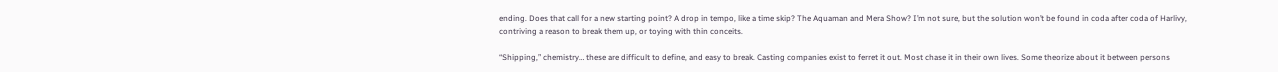ending. Does that call for a new starting point? A drop in tempo, like a time skip? The Aquaman and Mera Show? I’m not sure, but the solution won’t be found in coda after coda of Harlivy, contriving a reason to break them up, or toying with thin conceits.

“Shipping,” chemistry… these are difficult to define, and easy to break. Casting companies exist to ferret it out. Most chase it in their own lives. Some theorize about it between persons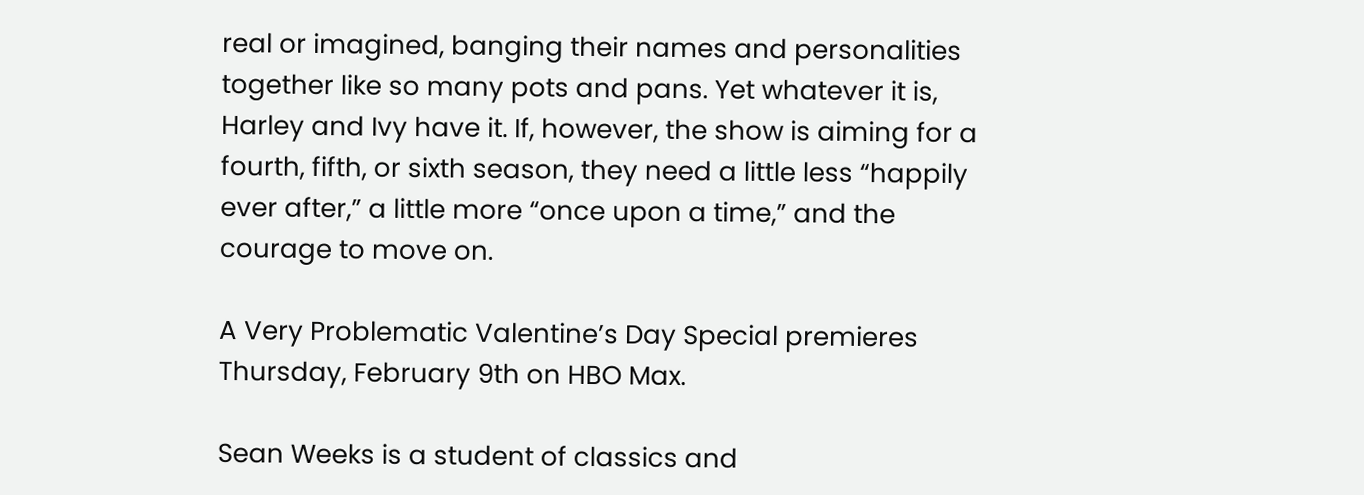real or imagined, banging their names and personalities together like so many pots and pans. Yet whatever it is, Harley and Ivy have it. If, however, the show is aiming for a fourth, fifth, or sixth season, they need a little less “happily ever after,” a little more “once upon a time,” and the courage to move on.

A Very Problematic Valentine’s Day Special premieres Thursday, February 9th on HBO Max.

Sean Weeks is a student of classics and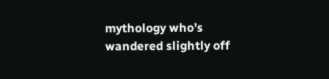mythology who’s wandered slightly off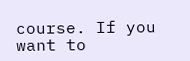course. If you want to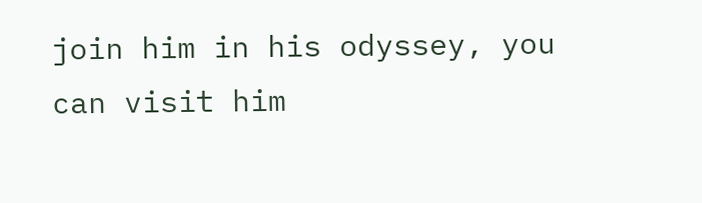join him in his odyssey, you can visit him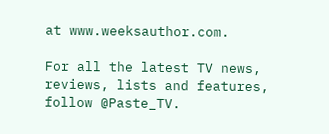at www.weeksauthor.com.

For all the latest TV news, reviews, lists and features, follow @Paste_TV.